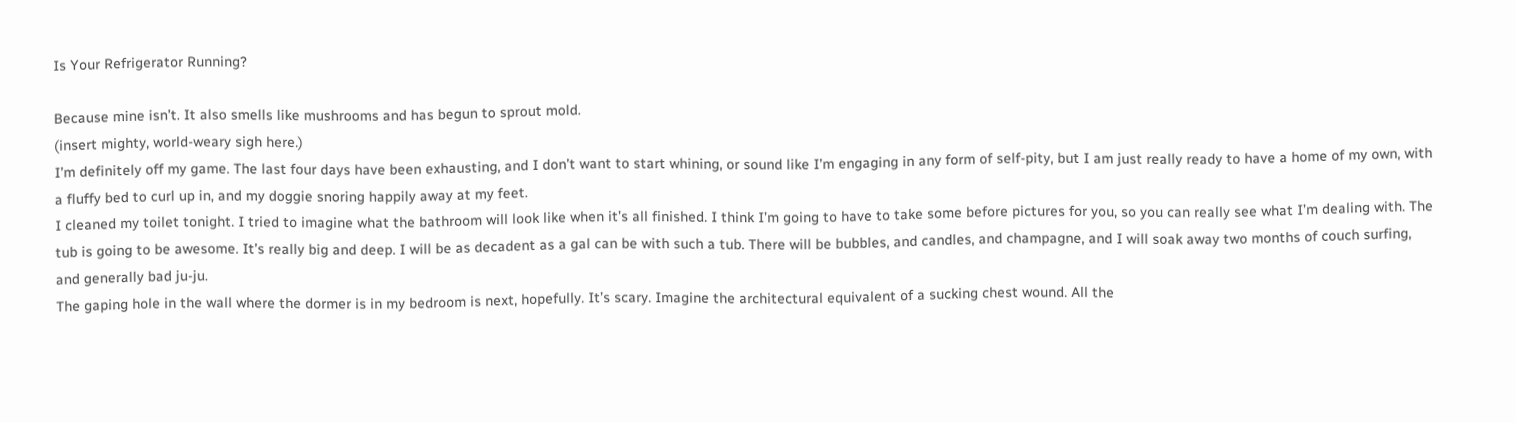Is Your Refrigerator Running?

Because mine isn’t. It also smells like mushrooms and has begun to sprout mold.
(insert mighty, world-weary sigh here.)
I’m definitely off my game. The last four days have been exhausting, and I don’t want to start whining, or sound like I’m engaging in any form of self-pity, but I am just really ready to have a home of my own, with a fluffy bed to curl up in, and my doggie snoring happily away at my feet.
I cleaned my toilet tonight. I tried to imagine what the bathroom will look like when it’s all finished. I think I’m going to have to take some before pictures for you, so you can really see what I’m dealing with. The tub is going to be awesome. It’s really big and deep. I will be as decadent as a gal can be with such a tub. There will be bubbles, and candles, and champagne, and I will soak away two months of couch surfing, and generally bad ju-ju.
The gaping hole in the wall where the dormer is in my bedroom is next, hopefully. It’s scary. Imagine the architectural equivalent of a sucking chest wound. All the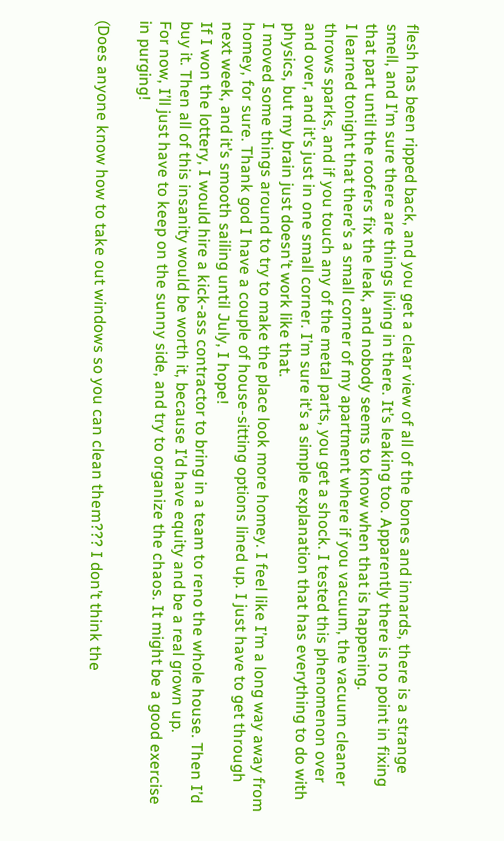flesh has been ripped back, and you get a clear view of all of the bones and innards, there is a strange smell, and I’m sure there are things living in there. It’s leaking too. Apparently there is no point in fixing that part until the roofers fix the leak, and nobody seems to know when that is happening.
I learned tonight that there’s a small corner of my apartment where if you vacuum, the vacuum cleaner throws sparks, and if you touch any of the metal parts, you get a shock. I tested this phenomenon over and over, and it’s just in one small corner. I’m sure it’s a simple explanation that has everything to do with physics, but my brain just doesn’t work like that.
I moved some things around to try to make the place look more homey. I feel like I’m a long way away from homey, for sure. Thank god I have a couple of house-sitting options lined up. I just have to get through next week, and it’s smooth sailing until July, I hope!
If I won the lottery, I would hire a kick-ass contractor to bring in a team to reno the whole house. Then I’d buy it. Then all of this insanity would be worth it, because I’d have equity and be a real grown up.
For now, I’ll just have to keep on the sunny side, and try to organize the chaos. It might be a good exercise in purging!

(Does anyone know how to take out windows so you can clean them??? I don’t think the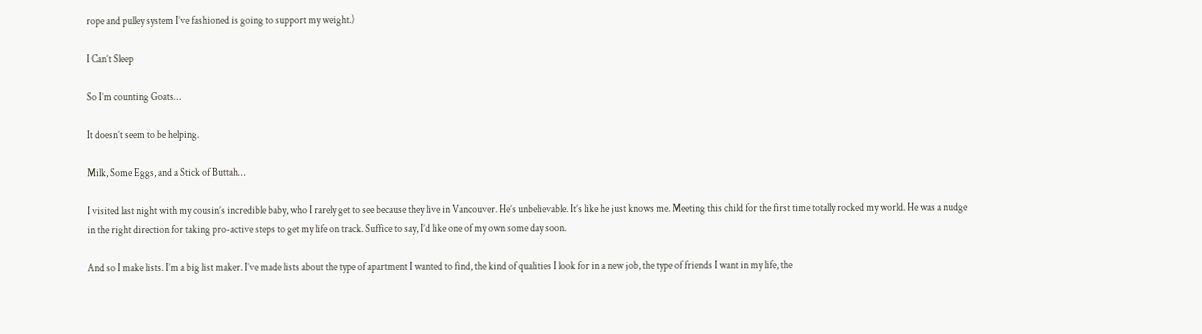rope and pulley system I’ve fashioned is going to support my weight.)

I Can’t Sleep

So I’m counting Goats…

It doesn’t seem to be helping.

Milk, Some Eggs, and a Stick of Buttah…

I visited last night with my cousin’s incredible baby, who I rarely get to see because they live in Vancouver. He’s unbelievable. It’s like he just knows me. Meeting this child for the first time totally rocked my world. He was a nudge in the right direction for taking pro-active steps to get my life on track. Suffice to say, I’d like one of my own some day soon.

And so I make lists. I’m a big list maker. I’ve made lists about the type of apartment I wanted to find, the kind of qualities I look for in a new job, the type of friends I want in my life, the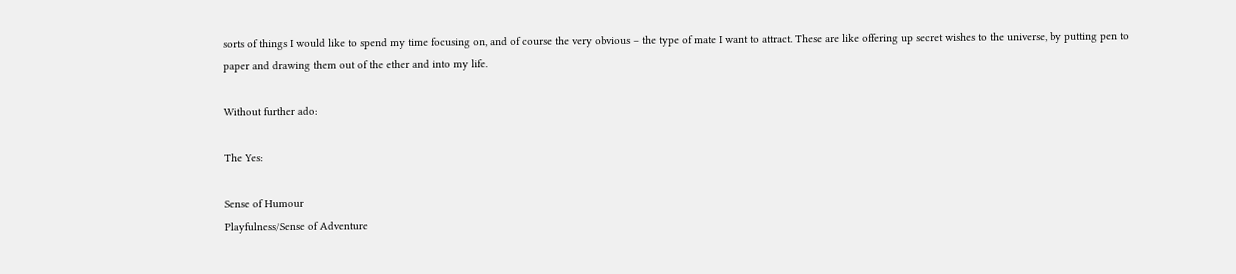sorts of things I would like to spend my time focusing on, and of course the very obvious – the type of mate I want to attract. These are like offering up secret wishes to the universe, by putting pen to paper and drawing them out of the ether and into my life.

Without further ado:

The Yes:

Sense of Humour
Playfulness/Sense of Adventure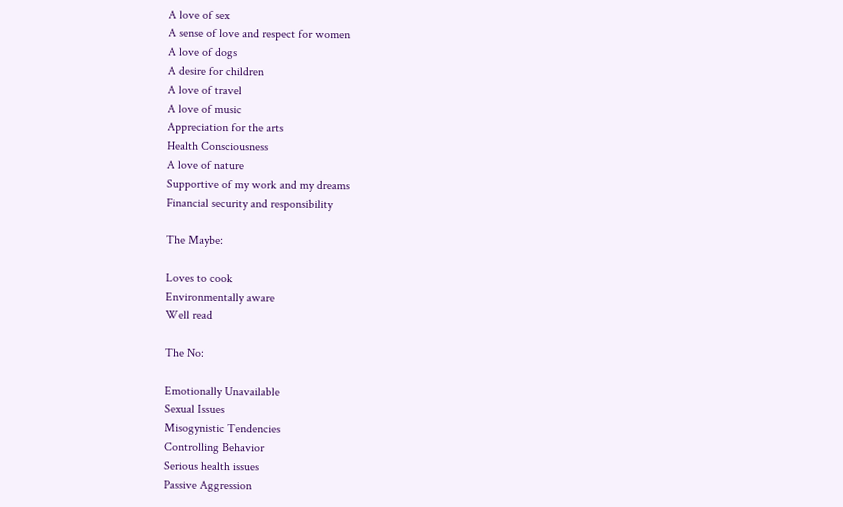A love of sex
A sense of love and respect for women
A love of dogs
A desire for children
A love of travel
A love of music
Appreciation for the arts
Health Consciousness
A love of nature
Supportive of my work and my dreams
Financial security and responsibility

The Maybe:

Loves to cook
Environmentally aware
Well read

The No:

Emotionally Unavailable
Sexual Issues
Misogynistic Tendencies
Controlling Behavior
Serious health issues
Passive Aggression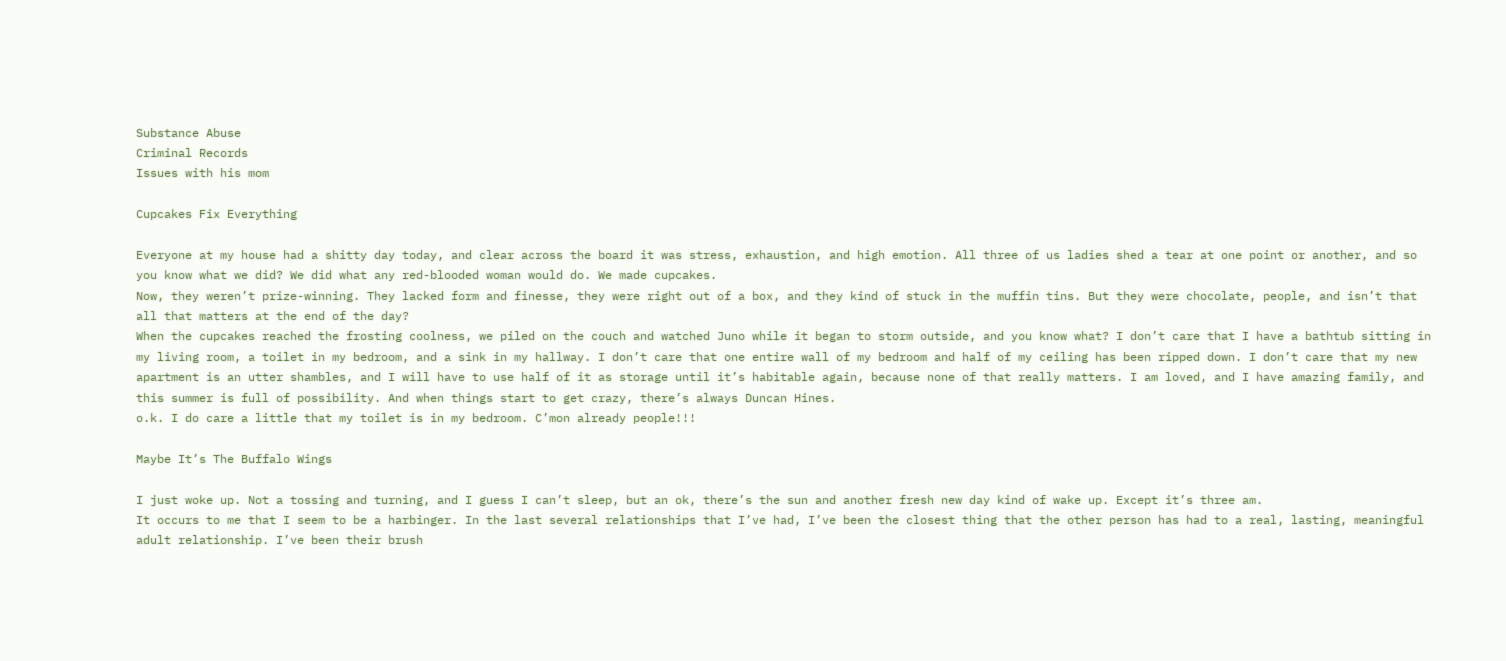Substance Abuse
Criminal Records
Issues with his mom

Cupcakes Fix Everything

Everyone at my house had a shitty day today, and clear across the board it was stress, exhaustion, and high emotion. All three of us ladies shed a tear at one point or another, and so you know what we did? We did what any red-blooded woman would do. We made cupcakes.
Now, they weren’t prize-winning. They lacked form and finesse, they were right out of a box, and they kind of stuck in the muffin tins. But they were chocolate, people, and isn’t that all that matters at the end of the day?
When the cupcakes reached the frosting coolness, we piled on the couch and watched Juno while it began to storm outside, and you know what? I don’t care that I have a bathtub sitting in my living room, a toilet in my bedroom, and a sink in my hallway. I don’t care that one entire wall of my bedroom and half of my ceiling has been ripped down. I don’t care that my new apartment is an utter shambles, and I will have to use half of it as storage until it’s habitable again, because none of that really matters. I am loved, and I have amazing family, and this summer is full of possibility. And when things start to get crazy, there’s always Duncan Hines.
o.k. I do care a little that my toilet is in my bedroom. C’mon already people!!!

Maybe It’s The Buffalo Wings

I just woke up. Not a tossing and turning, and I guess I can’t sleep, but an ok, there’s the sun and another fresh new day kind of wake up. Except it’s three am.
It occurs to me that I seem to be a harbinger. In the last several relationships that I’ve had, I’ve been the closest thing that the other person has had to a real, lasting, meaningful adult relationship. I’ve been their brush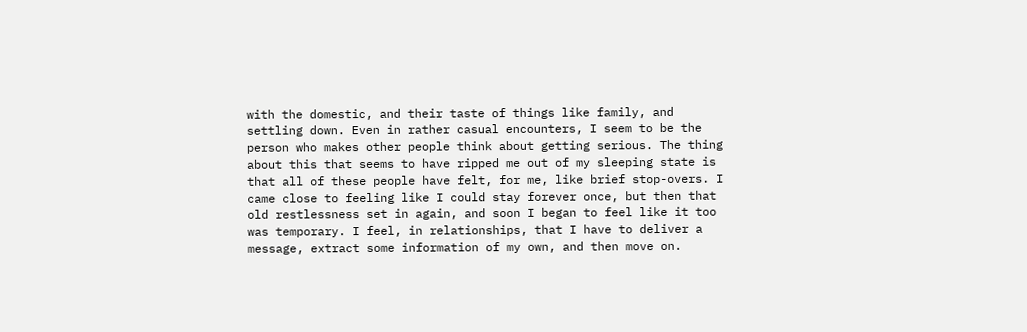with the domestic, and their taste of things like family, and settling down. Even in rather casual encounters, I seem to be the person who makes other people think about getting serious. The thing about this that seems to have ripped me out of my sleeping state is that all of these people have felt, for me, like brief stop-overs. I came close to feeling like I could stay forever once, but then that old restlessness set in again, and soon I began to feel like it too was temporary. I feel, in relationships, that I have to deliver a message, extract some information of my own, and then move on.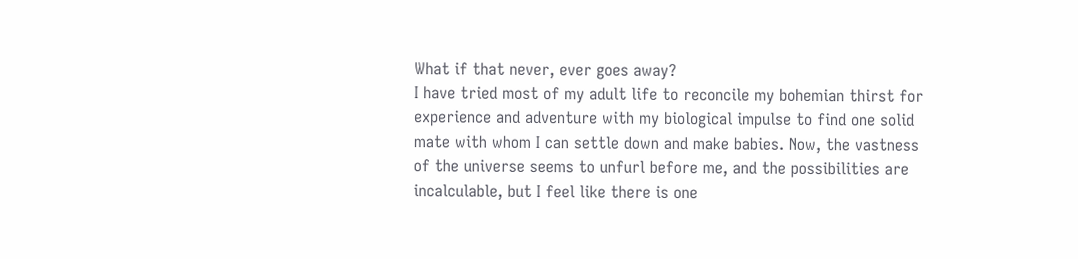What if that never, ever goes away?
I have tried most of my adult life to reconcile my bohemian thirst for experience and adventure with my biological impulse to find one solid mate with whom I can settle down and make babies. Now, the vastness of the universe seems to unfurl before me, and the possibilities are incalculable, but I feel like there is one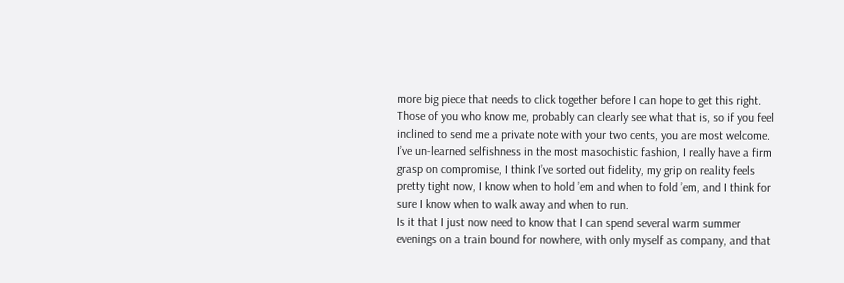more big piece that needs to click together before I can hope to get this right. Those of you who know me, probably can clearly see what that is, so if you feel inclined to send me a private note with your two cents, you are most welcome.
I’ve un-learned selfishness in the most masochistic fashion, I really have a firm grasp on compromise, I think I’ve sorted out fidelity, my grip on reality feels pretty tight now, I know when to hold ’em and when to fold ’em, and I think for sure I know when to walk away and when to run.
Is it that I just now need to know that I can spend several warm summer evenings on a train bound for nowhere, with only myself as company, and that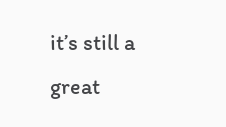it’s still a great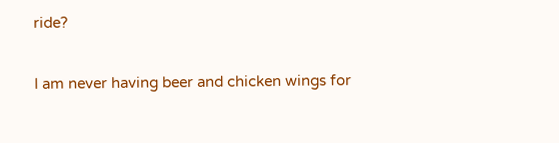ride?

I am never having beer and chicken wings for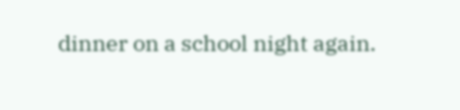dinner on a school night again.